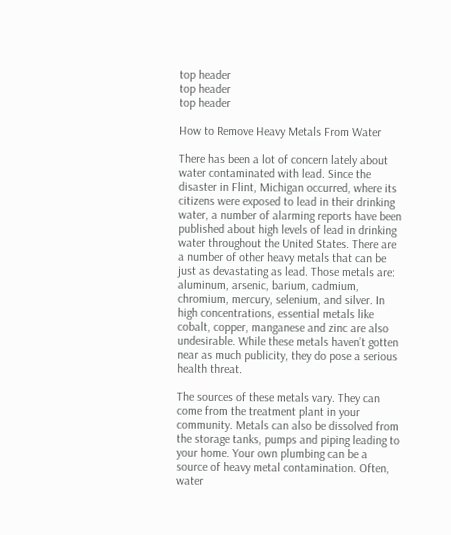top header
top header
top header

How to Remove Heavy Metals From Water

There has been a lot of concern lately about water contaminated with lead. Since the disaster in Flint, Michigan occurred, where its citizens were exposed to lead in their drinking water, a number of alarming reports have been published about high levels of lead in drinking water throughout the United States. There are a number of other heavy metals that can be just as devastating as lead. Those metals are: aluminum, arsenic, barium, cadmium, chromium, mercury, selenium, and silver. In high concentrations, essential metals like cobalt, copper, manganese and zinc are also undesirable. While these metals haven’t gotten near as much publicity, they do pose a serious health threat.

The sources of these metals vary. They can come from the treatment plant in your community. Metals can also be dissolved from the storage tanks, pumps and piping leading to your home. Your own plumbing can be a source of heavy metal contamination. Often, water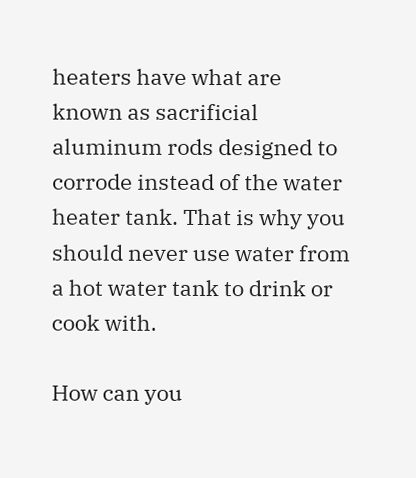heaters have what are known as sacrificial aluminum rods designed to corrode instead of the water heater tank. That is why you should never use water from a hot water tank to drink or cook with.

How can you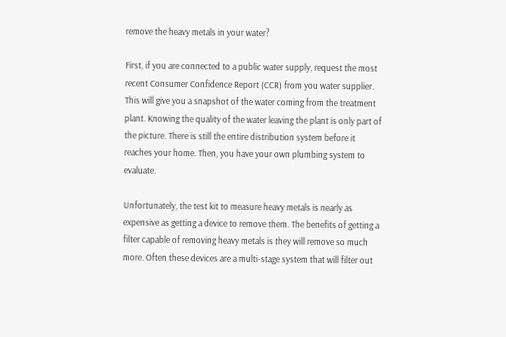remove the heavy metals in your water?

First, if you are connected to a public water supply, request the most recent Consumer Confidence Report (CCR) from you water supplier. This will give you a snapshot of the water coming from the treatment plant. Knowing the quality of the water leaving the plant is only part of the picture. There is still the entire distribution system before it reaches your home. Then, you have your own plumbing system to evaluate.

Unfortunately, the test kit to measure heavy metals is nearly as expensive as getting a device to remove them. The benefits of getting a filter capable of removing heavy metals is they will remove so much more. Often these devices are a multi-stage system that will filter out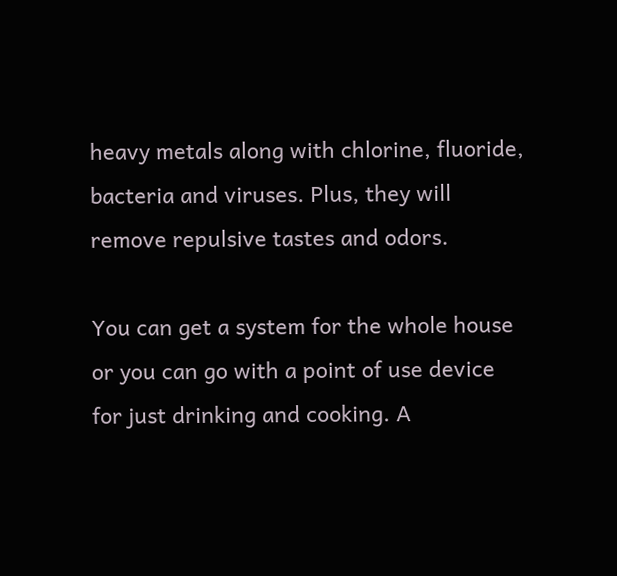heavy metals along with chlorine, fluoride, bacteria and viruses. Plus, they will remove repulsive tastes and odors.

You can get a system for the whole house or you can go with a point of use device for just drinking and cooking. A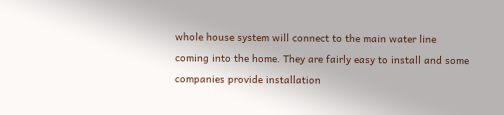whole house system will connect to the main water line coming into the home. They are fairly easy to install and some companies provide installation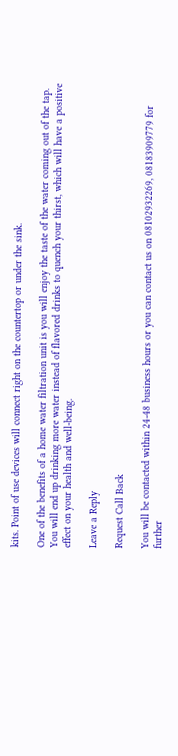kits. Point of use devices will connect right on the countertop or under the sink.

One of the benefits of a home water filtration unit is you will enjoy the taste of the water coming out of the tap. You will end up drinking more water instead of flavored drinks to quench your thirst, which will have a positive effect on your health and well-being.

Leave a Reply

Request Call Back

You will be contacted within 24-48 business hours or you can contact us on 08102932269, 08183909779 for further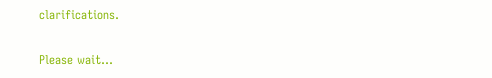clarifications.

Please wait...